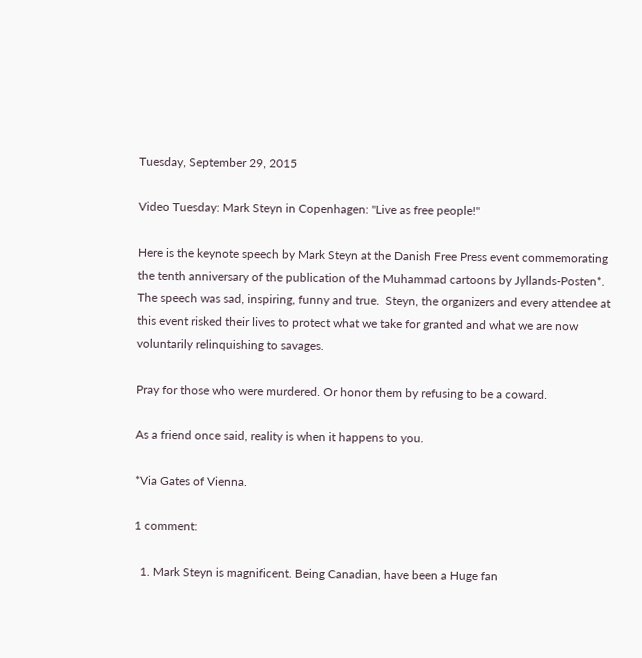Tuesday, September 29, 2015

Video Tuesday: Mark Steyn in Copenhagen: "Live as free people!"

Here is the keynote speech by Mark Steyn at the Danish Free Press event commemorating the tenth anniversary of the publication of the Muhammad cartoons by Jyllands-Posten*. The speech was sad, inspiring, funny and true.  Steyn, the organizers and every attendee at this event risked their lives to protect what we take for granted and what we are now voluntarily relinquishing to savages.

Pray for those who were murdered. Or honor them by refusing to be a coward.

As a friend once said, reality is when it happens to you.

*Via Gates of Vienna.

1 comment:

  1. Mark Steyn is magnificent. Being Canadian, have been a Huge fan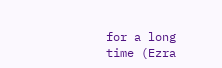for a long time (Ezra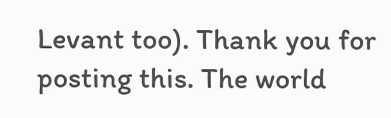Levant too). Thank you for posting this. The world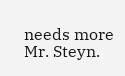needs more Mr. Steyn.